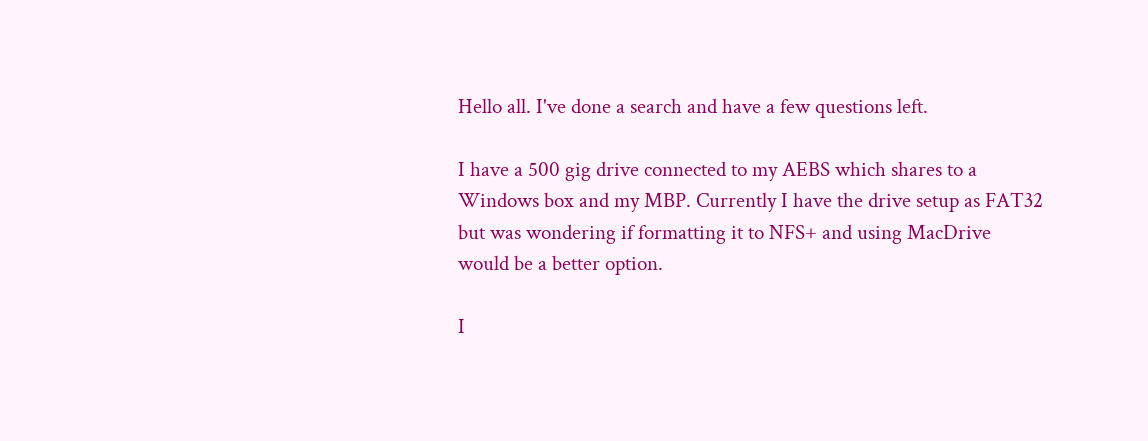Hello all. I've done a search and have a few questions left.

I have a 500 gig drive connected to my AEBS which shares to a Windows box and my MBP. Currently I have the drive setup as FAT32 but was wondering if formatting it to NFS+ and using MacDrive would be a better option.

I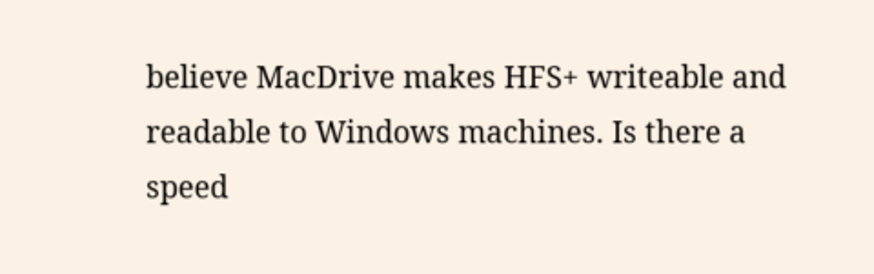believe MacDrive makes HFS+ writeable and readable to Windows machines. Is there a speed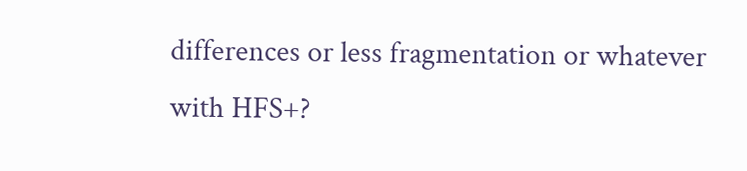differences or less fragmentation or whatever with HFS+?